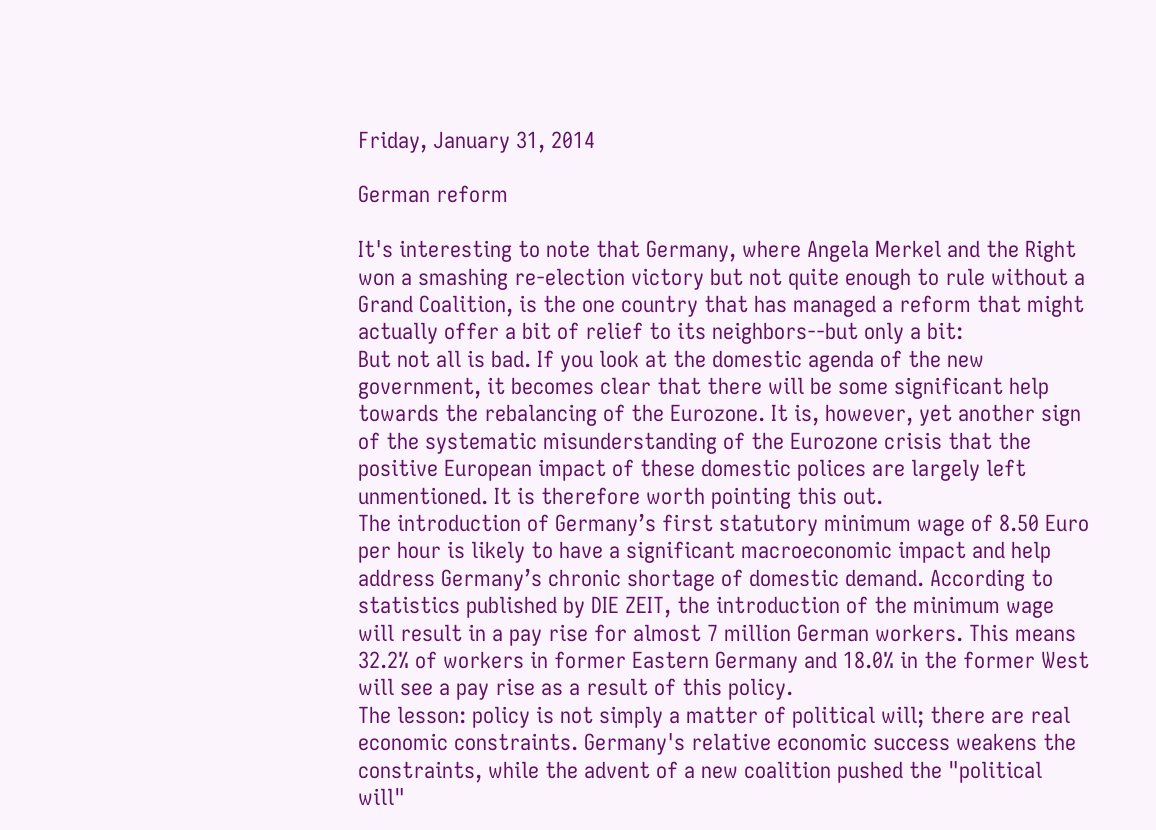Friday, January 31, 2014

German reform

It's interesting to note that Germany, where Angela Merkel and the Right won a smashing re-election victory but not quite enough to rule without a Grand Coalition, is the one country that has managed a reform that might actually offer a bit of relief to its neighbors--but only a bit:
But not all is bad. If you look at the domestic agenda of the new government, it becomes clear that there will be some significant help towards the rebalancing of the Eurozone. It is, however, yet another sign of the systematic misunderstanding of the Eurozone crisis that the positive European impact of these domestic polices are largely left unmentioned. It is therefore worth pointing this out.
The introduction of Germany’s first statutory minimum wage of 8.50 Euro per hour is likely to have a significant macroeconomic impact and help address Germany’s chronic shortage of domestic demand. According to statistics published by DIE ZEIT, the introduction of the minimum wage will result in a pay rise for almost 7 million German workers. This means 32.2% of workers in former Eastern Germany and 18.0% in the former West will see a pay rise as a result of this policy.
The lesson: policy is not simply a matter of political will; there are real economic constraints. Germany's relative economic success weakens the constraints, while the advent of a new coalition pushed the "political will"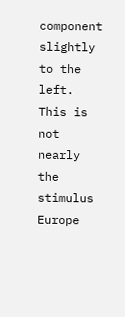component slightly to the left. This is not nearly the stimulus Europe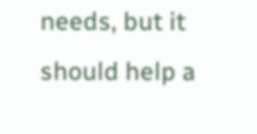needs, but it should help a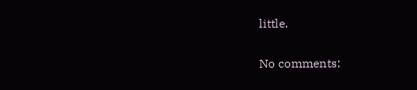little.

No comments: